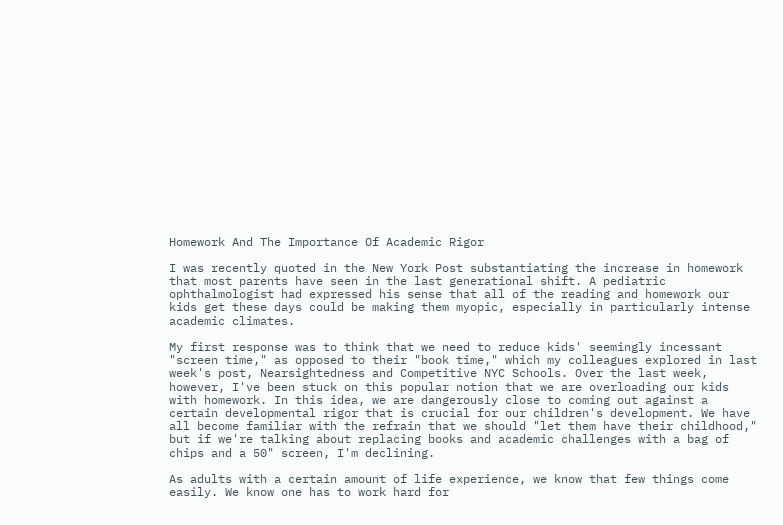Homework And The Importance Of Academic Rigor

I was recently quoted in the New York Post substantiating the increase in homework that most parents have seen in the last generational shift. A pediatric ophthalmologist had expressed his sense that all of the reading and homework our kids get these days could be making them myopic, especially in particularly intense academic climates.

My first response was to think that we need to reduce kids' seemingly incessant "screen time," as opposed to their "book time," which my colleagues explored in last week's post, Nearsightedness and Competitive NYC Schools. Over the last week, however, I've been stuck on this popular notion that we are overloading our kids with homework. In this idea, we are dangerously close to coming out against a certain developmental rigor that is crucial for our children's development. We have all become familiar with the refrain that we should "let them have their childhood," but if we're talking about replacing books and academic challenges with a bag of chips and a 50" screen, I'm declining.

As adults with a certain amount of life experience, we know that few things come easily. We know one has to work hard for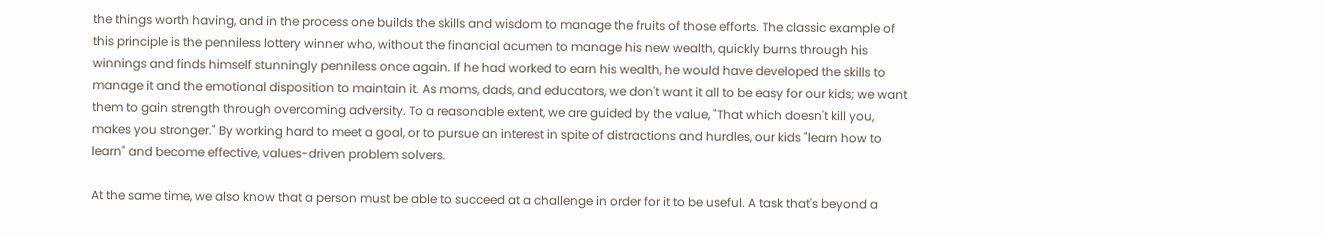the things worth having, and in the process one builds the skills and wisdom to manage the fruits of those efforts. The classic example of this principle is the penniless lottery winner who, without the financial acumen to manage his new wealth, quickly burns through his winnings and finds himself stunningly penniless once again. If he had worked to earn his wealth, he would have developed the skills to manage it and the emotional disposition to maintain it. As moms, dads, and educators, we don't want it all to be easy for our kids; we want them to gain strength through overcoming adversity. To a reasonable extent, we are guided by the value, "That which doesn't kill you, makes you stronger." By working hard to meet a goal, or to pursue an interest in spite of distractions and hurdles, our kids "learn how to learn" and become effective, values-driven problem solvers.

At the same time, we also know that a person must be able to succeed at a challenge in order for it to be useful. A task that's beyond a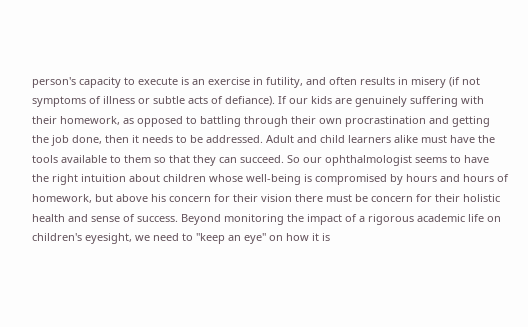person's capacity to execute is an exercise in futility, and often results in misery (if not symptoms of illness or subtle acts of defiance). If our kids are genuinely suffering with their homework, as opposed to battling through their own procrastination and getting the job done, then it needs to be addressed. Adult and child learners alike must have the tools available to them so that they can succeed. So our ophthalmologist seems to have the right intuition about children whose well-being is compromised by hours and hours of homework, but above his concern for their vision there must be concern for their holistic health and sense of success. Beyond monitoring the impact of a rigorous academic life on children's eyesight, we need to "keep an eye" on how it is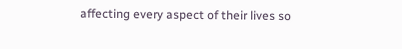affecting every aspect of their lives so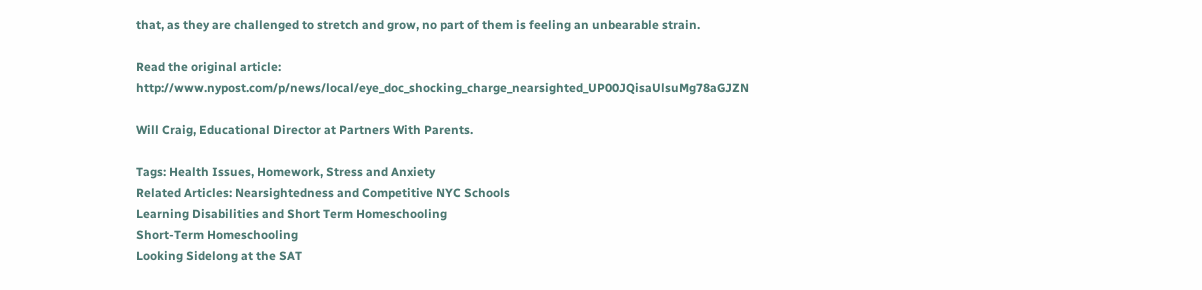that, as they are challenged to stretch and grow, no part of them is feeling an unbearable strain.

Read the original article: http://www.nypost.com/p/news/local/eye_doc_shocking_charge_nearsighted_UP00JQisaUlsuMg78aGJZN

Will Craig, Educational Director at Partners With Parents.

Tags: Health Issues, Homework, Stress and Anxiety
Related Articles: Nearsightedness and Competitive NYC Schools
Learning Disabilities and Short Term Homeschooling
Short-Term Homeschooling
Looking Sidelong at the SAT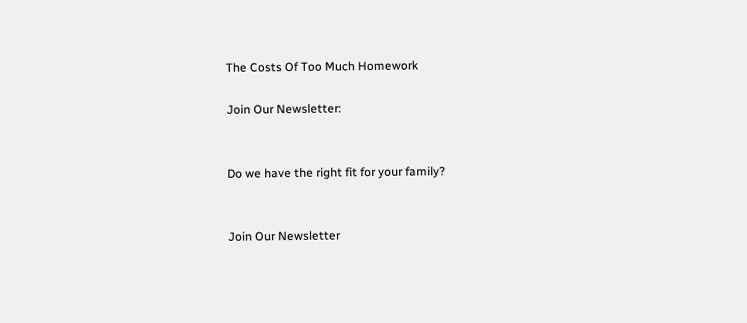The Costs Of Too Much Homework

Join Our Newsletter:


Do we have the right fit for your family?


Join Our Newsletter